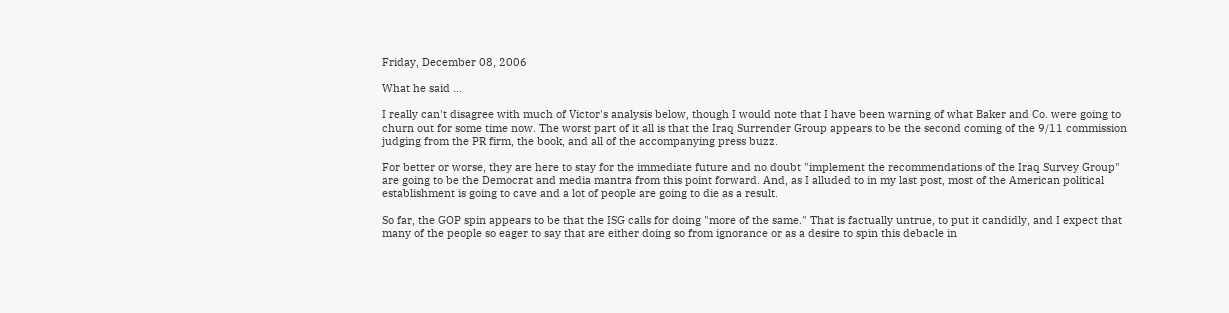Friday, December 08, 2006

What he said ...

I really can't disagree with much of Victor's analysis below, though I would note that I have been warning of what Baker and Co. were going to churn out for some time now. The worst part of it all is that the Iraq Surrender Group appears to be the second coming of the 9/11 commission judging from the PR firm, the book, and all of the accompanying press buzz.

For better or worse, they are here to stay for the immediate future and no doubt "implement the recommendations of the Iraq Survey Group" are going to be the Democrat and media mantra from this point forward. And, as I alluded to in my last post, most of the American political establishment is going to cave and a lot of people are going to die as a result.

So far, the GOP spin appears to be that the ISG calls for doing "more of the same." That is factually untrue, to put it candidly, and I expect that many of the people so eager to say that are either doing so from ignorance or as a desire to spin this debacle in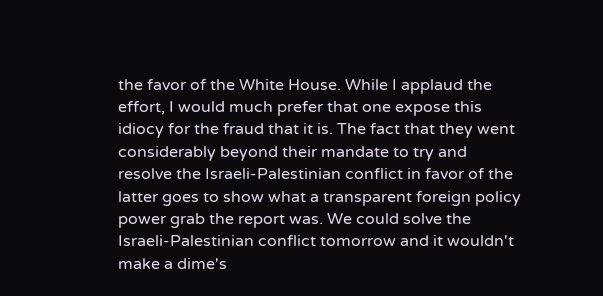the favor of the White House. While I applaud the effort, I would much prefer that one expose this idiocy for the fraud that it is. The fact that they went considerably beyond their mandate to try and resolve the Israeli-Palestinian conflict in favor of the latter goes to show what a transparent foreign policy power grab the report was. We could solve the Israeli-Palestinian conflict tomorrow and it wouldn't make a dime's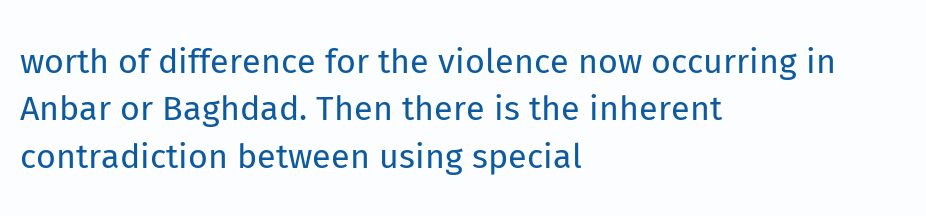worth of difference for the violence now occurring in Anbar or Baghdad. Then there is the inherent contradiction between using special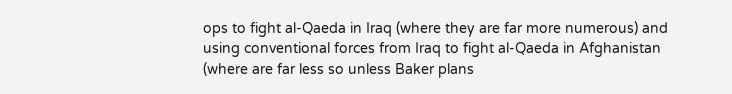ops to fight al-Qaeda in Iraq (where they are far more numerous) and using conventional forces from Iraq to fight al-Qaeda in Afghanistan (where are far less so unless Baker plans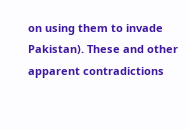on using them to invade Pakistan). These and other apparent contradictions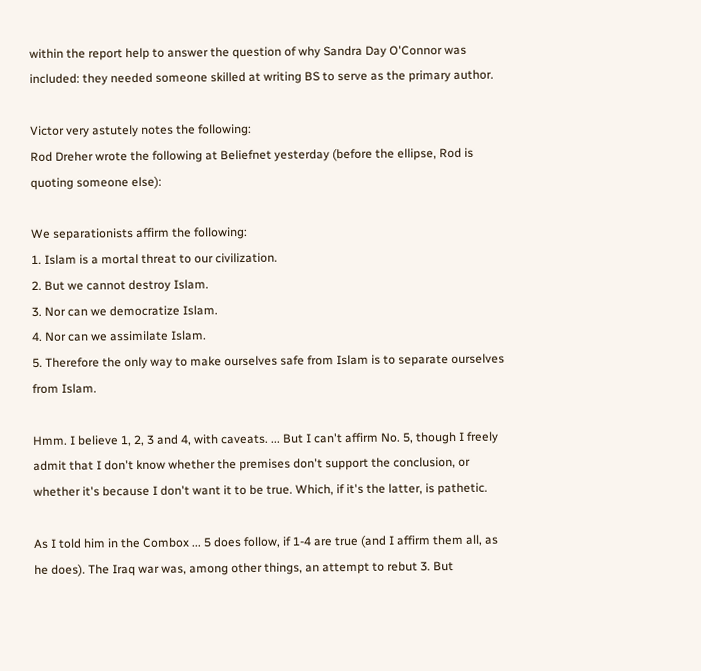within the report help to answer the question of why Sandra Day O'Connor was included: they needed someone skilled at writing BS to serve as the primary author.

Victor very astutely notes the following:
Rod Dreher wrote the following at Beliefnet yesterday (before the ellipse, Rod is quoting someone else):

We separationists affirm the following:
1. Islam is a mortal threat to our civilization.
2. But we cannot destroy Islam.
3. Nor can we democratize Islam.
4. Nor can we assimilate Islam.
5. Therefore the only way to make ourselves safe from Islam is to separate ourselves from Islam.

Hmm. I believe 1, 2, 3 and 4, with caveats. ... But I can't affirm No. 5, though I freely admit that I don't know whether the premises don't support the conclusion, or whether it's because I don't want it to be true. Which, if it's the latter, is pathetic.

As I told him in the Combox ... 5 does follow, if 1-4 are true (and I affirm them all, as he does). The Iraq war was, among other things, an attempt to rebut 3. But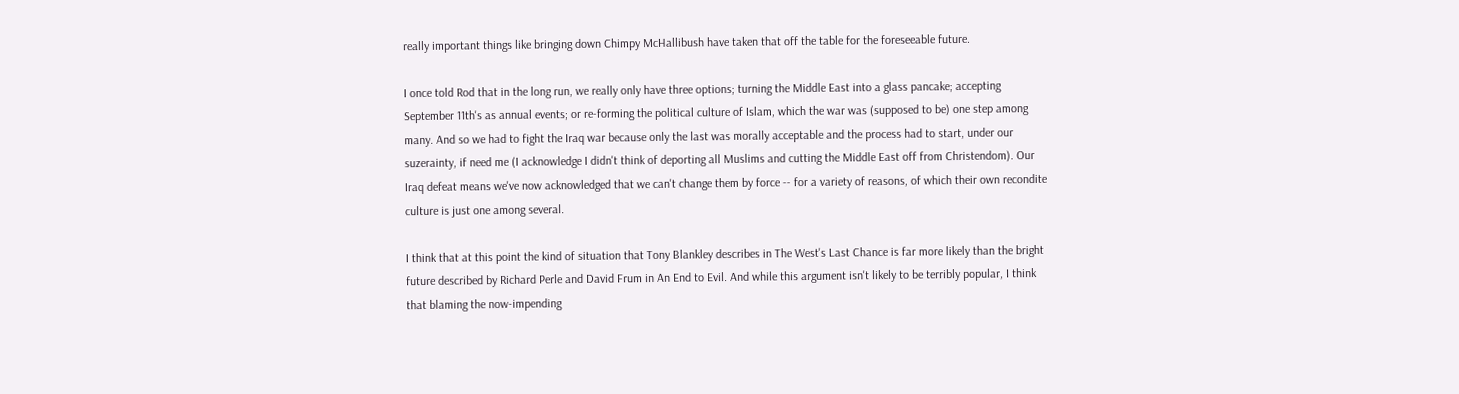really important things like bringing down Chimpy McHallibush have taken that off the table for the foreseeable future.

I once told Rod that in the long run, we really only have three options; turning the Middle East into a glass pancake; accepting September 11th's as annual events; or re-forming the political culture of Islam, which the war was (supposed to be) one step among many. And so we had to fight the Iraq war because only the last was morally acceptable and the process had to start, under our suzerainty, if need me (I acknowledge I didn't think of deporting all Muslims and cutting the Middle East off from Christendom). Our Iraq defeat means we've now acknowledged that we can't change them by force -- for a variety of reasons, of which their own recondite culture is just one among several.

I think that at this point the kind of situation that Tony Blankley describes in The West's Last Chance is far more likely than the bright future described by Richard Perle and David Frum in An End to Evil. And while this argument isn't likely to be terribly popular, I think that blaming the now-impending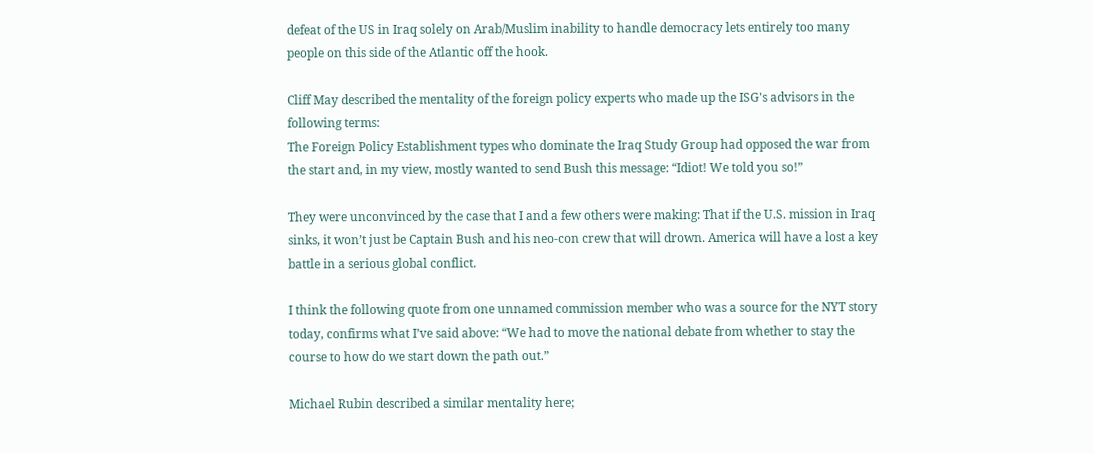defeat of the US in Iraq solely on Arab/Muslim inability to handle democracy lets entirely too many people on this side of the Atlantic off the hook.

Cliff May described the mentality of the foreign policy experts who made up the ISG's advisors in the following terms:
The Foreign Policy Establishment types who dominate the Iraq Study Group had opposed the war from the start and, in my view, mostly wanted to send Bush this message: “Idiot! We told you so!”

They were unconvinced by the case that I and a few others were making: That if the U.S. mission in Iraq sinks, it won’t just be Captain Bush and his neo-con crew that will drown. America will have a lost a key battle in a serious global conflict.

I think the following quote from one unnamed commission member who was a source for the NYT story today, confirms what I’ve said above: “We had to move the national debate from whether to stay the course to how do we start down the path out.”

Michael Rubin described a similar mentality here;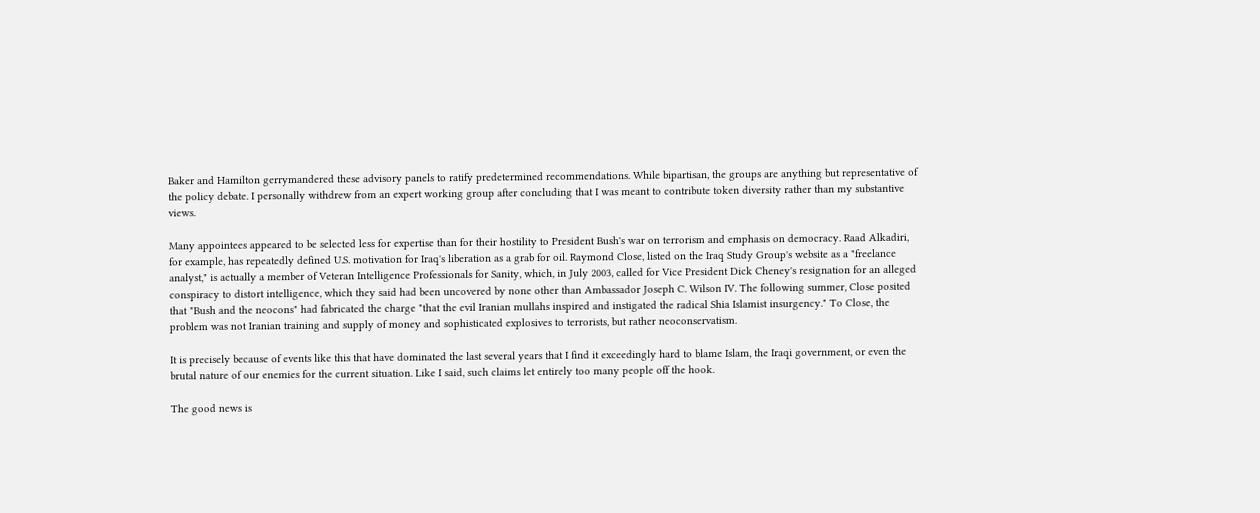Baker and Hamilton gerrymandered these advisory panels to ratify predetermined recommendations. While bipartisan, the groups are anything but representative of the policy debate. I personally withdrew from an expert working group after concluding that I was meant to contribute token diversity rather than my substantive views.

Many appointees appeared to be selected less for expertise than for their hostility to President Bush's war on terrorism and emphasis on democracy. Raad Alkadiri, for example, has repeatedly defined U.S. motivation for Iraq's liberation as a grab for oil. Raymond Close, listed on the Iraq Study Group's website as a "freelance analyst," is actually a member of Veteran Intelligence Professionals for Sanity, which, in July 2003, called for Vice President Dick Cheney's resignation for an alleged conspiracy to distort intelligence, which they said had been uncovered by none other than Ambassador Joseph C. Wilson IV. The following summer, Close posited that "Bush and the neocons" had fabricated the charge "that the evil Iranian mullahs inspired and instigated the radical Shia Islamist insurgency." To Close, the problem was not Iranian training and supply of money and sophisticated explosives to terrorists, but rather neoconservatism.

It is precisely because of events like this that have dominated the last several years that I find it exceedingly hard to blame Islam, the Iraqi government, or even the brutal nature of our enemies for the current situation. Like I said, such claims let entirely too many people off the hook.

The good news is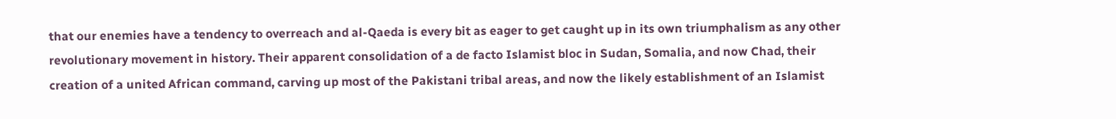that our enemies have a tendency to overreach and al-Qaeda is every bit as eager to get caught up in its own triumphalism as any other revolutionary movement in history. Their apparent consolidation of a de facto Islamist bloc in Sudan, Somalia, and now Chad, their creation of a united African command, carving up most of the Pakistani tribal areas, and now the likely establishment of an Islamist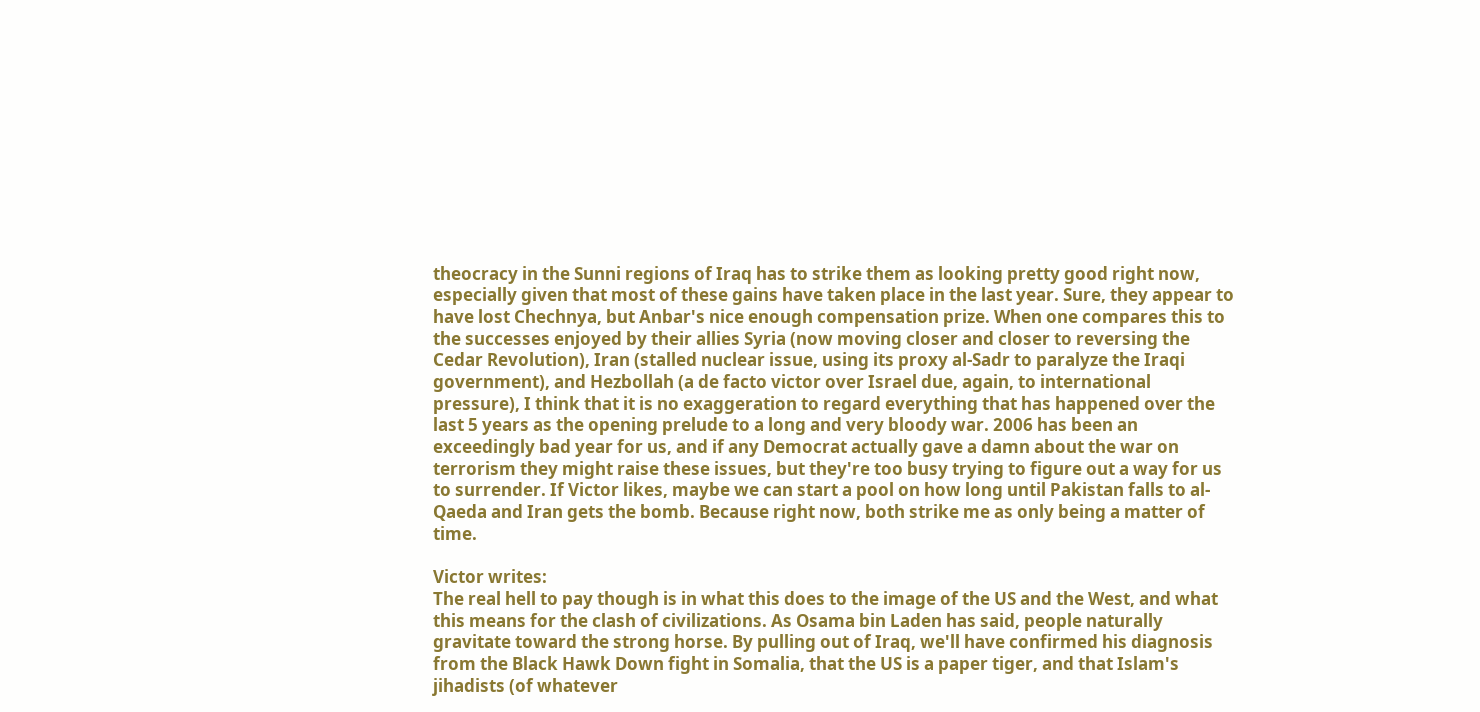theocracy in the Sunni regions of Iraq has to strike them as looking pretty good right now, especially given that most of these gains have taken place in the last year. Sure, they appear to have lost Chechnya, but Anbar's nice enough compensation prize. When one compares this to the successes enjoyed by their allies Syria (now moving closer and closer to reversing the Cedar Revolution), Iran (stalled nuclear issue, using its proxy al-Sadr to paralyze the Iraqi government), and Hezbollah (a de facto victor over Israel due, again, to international pressure), I think that it is no exaggeration to regard everything that has happened over the last 5 years as the opening prelude to a long and very bloody war. 2006 has been an exceedingly bad year for us, and if any Democrat actually gave a damn about the war on terrorism they might raise these issues, but they're too busy trying to figure out a way for us to surrender. If Victor likes, maybe we can start a pool on how long until Pakistan falls to al-Qaeda and Iran gets the bomb. Because right now, both strike me as only being a matter of time.

Victor writes:
The real hell to pay though is in what this does to the image of the US and the West, and what this means for the clash of civilizations. As Osama bin Laden has said, people naturally gravitate toward the strong horse. By pulling out of Iraq, we'll have confirmed his diagnosis from the Black Hawk Down fight in Somalia, that the US is a paper tiger, and that Islam's jihadists (of whatever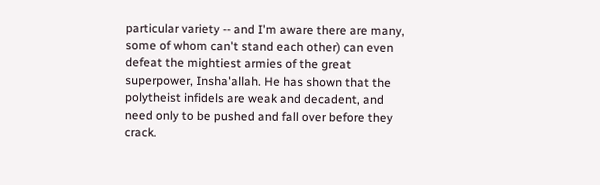particular variety -- and I'm aware there are many, some of whom can't stand each other) can even defeat the mightiest armies of the great superpower, Insha'allah. He has shown that the polytheist infidels are weak and decadent, and need only to be pushed and fall over before they crack.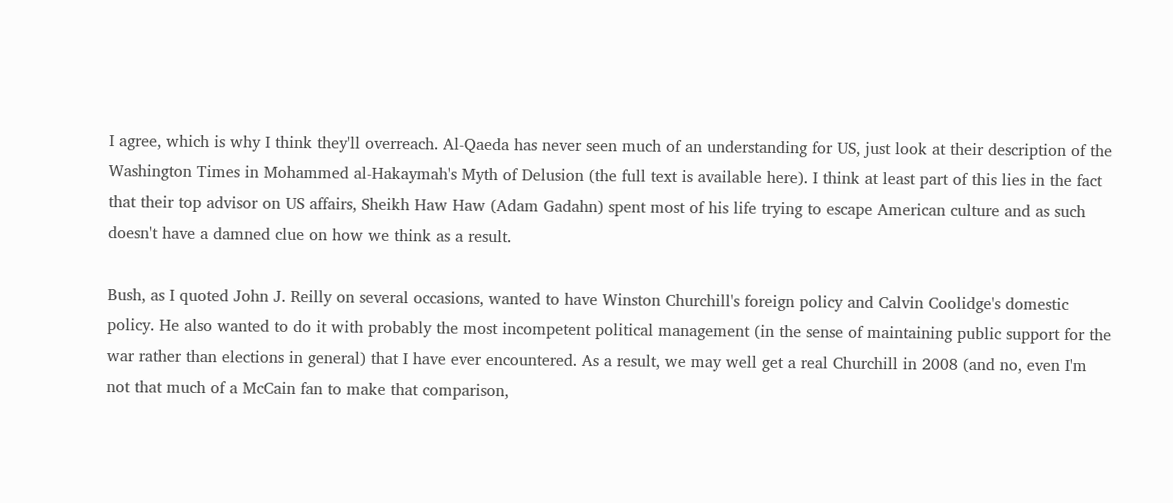I agree, which is why I think they'll overreach. Al-Qaeda has never seen much of an understanding for US, just look at their description of the Washington Times in Mohammed al-Hakaymah's Myth of Delusion (the full text is available here). I think at least part of this lies in the fact that their top advisor on US affairs, Sheikh Haw Haw (Adam Gadahn) spent most of his life trying to escape American culture and as such doesn't have a damned clue on how we think as a result.

Bush, as I quoted John J. Reilly on several occasions, wanted to have Winston Churchill's foreign policy and Calvin Coolidge's domestic policy. He also wanted to do it with probably the most incompetent political management (in the sense of maintaining public support for the war rather than elections in general) that I have ever encountered. As a result, we may well get a real Churchill in 2008 (and no, even I'm not that much of a McCain fan to make that comparison,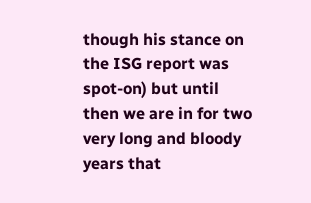though his stance on the ISG report was spot-on) but until then we are in for two very long and bloody years that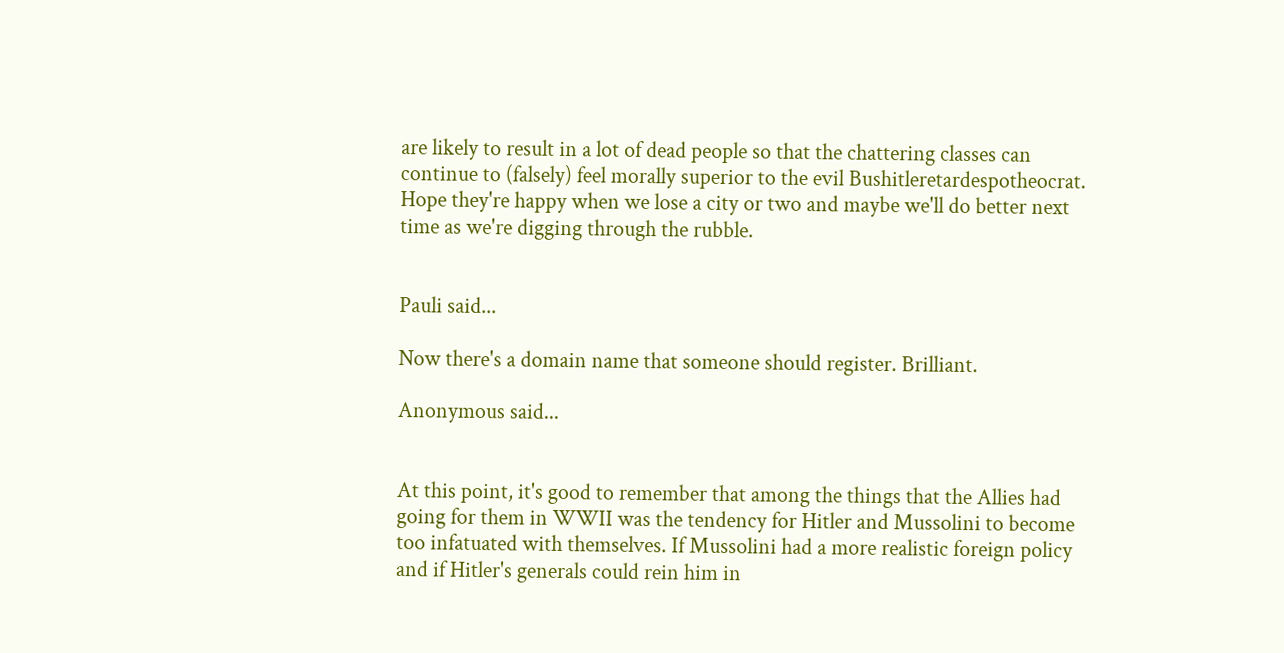are likely to result in a lot of dead people so that the chattering classes can continue to (falsely) feel morally superior to the evil Bushitleretardespotheocrat. Hope they're happy when we lose a city or two and maybe we'll do better next time as we're digging through the rubble.


Pauli said...

Now there's a domain name that someone should register. Brilliant.

Anonymous said...


At this point, it's good to remember that among the things that the Allies had going for them in WWII was the tendency for Hitler and Mussolini to become too infatuated with themselves. If Mussolini had a more realistic foreign policy and if Hitler's generals could rein him in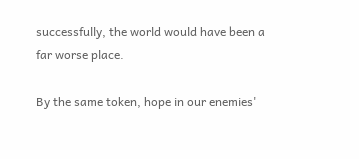successfully, the world would have been a far worse place.

By the same token, hope in our enemies'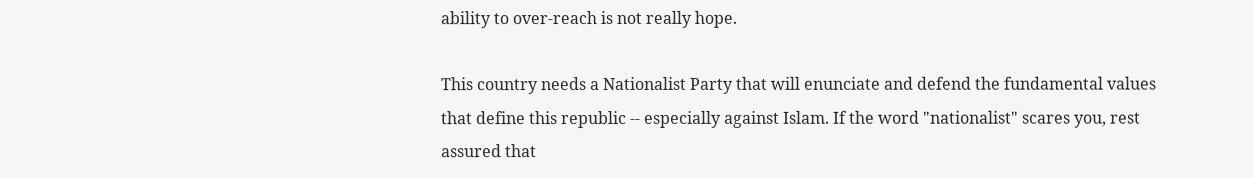ability to over-reach is not really hope.

This country needs a Nationalist Party that will enunciate and defend the fundamental values that define this republic -- especially against Islam. If the word "nationalist" scares you, rest assured that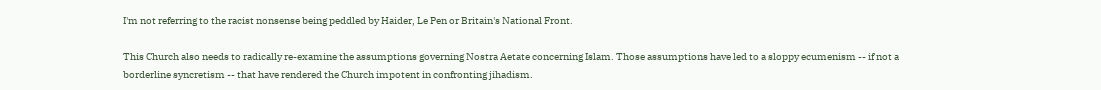I'm not referring to the racist nonsense being peddled by Haider, Le Pen or Britain's National Front.

This Church also needs to radically re-examine the assumptions governing Nostra Aetate concerning Islam. Those assumptions have led to a sloppy ecumenism -- if not a borderline syncretism -- that have rendered the Church impotent in confronting jihadism.